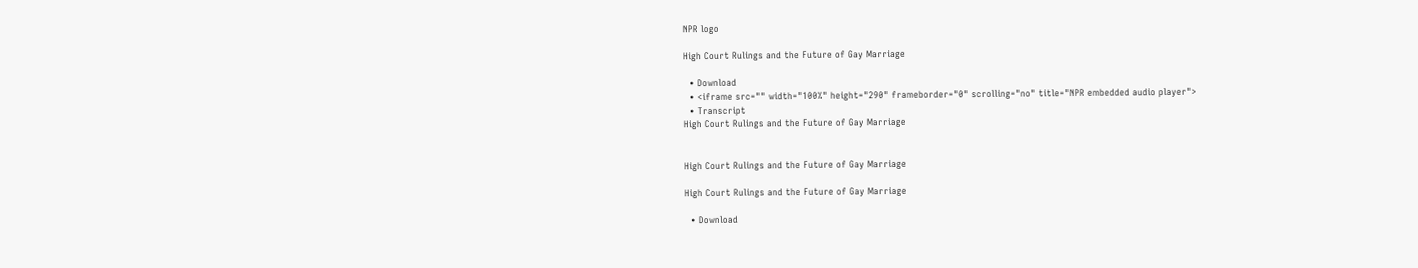NPR logo

High Court Rulings and the Future of Gay Marriage

  • Download
  • <iframe src="" width="100%" height="290" frameborder="0" scrolling="no" title="NPR embedded audio player">
  • Transcript
High Court Rulings and the Future of Gay Marriage


High Court Rulings and the Future of Gay Marriage

High Court Rulings and the Future of Gay Marriage

  • Download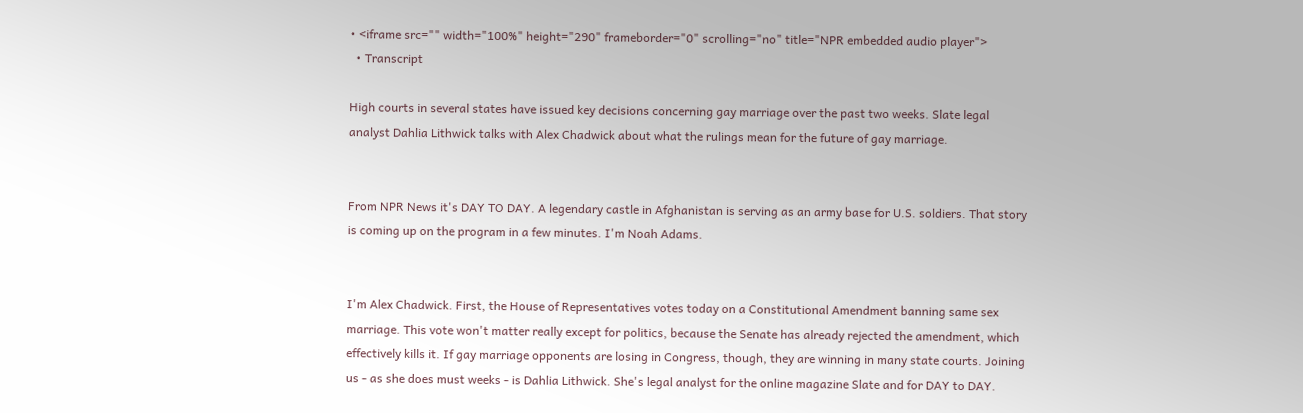• <iframe src="" width="100%" height="290" frameborder="0" scrolling="no" title="NPR embedded audio player">
  • Transcript

High courts in several states have issued key decisions concerning gay marriage over the past two weeks. Slate legal analyst Dahlia Lithwick talks with Alex Chadwick about what the rulings mean for the future of gay marriage.


From NPR News it's DAY TO DAY. A legendary castle in Afghanistan is serving as an army base for U.S. soldiers. That story is coming up on the program in a few minutes. I'm Noah Adams.


I'm Alex Chadwick. First, the House of Representatives votes today on a Constitutional Amendment banning same sex marriage. This vote won't matter really except for politics, because the Senate has already rejected the amendment, which effectively kills it. If gay marriage opponents are losing in Congress, though, they are winning in many state courts. Joining us - as she does must weeks - is Dahlia Lithwick. She's legal analyst for the online magazine Slate and for DAY to DAY.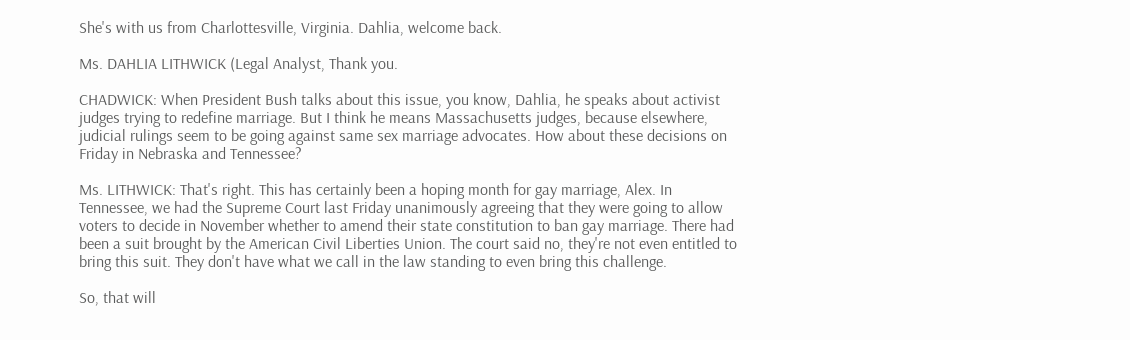She's with us from Charlottesville, Virginia. Dahlia, welcome back.

Ms. DAHLIA LITHWICK (Legal Analyst, Thank you.

CHADWICK: When President Bush talks about this issue, you know, Dahlia, he speaks about activist judges trying to redefine marriage. But I think he means Massachusetts judges, because elsewhere, judicial rulings seem to be going against same sex marriage advocates. How about these decisions on Friday in Nebraska and Tennessee?

Ms. LITHWICK: That's right. This has certainly been a hoping month for gay marriage, Alex. In Tennessee, we had the Supreme Court last Friday unanimously agreeing that they were going to allow voters to decide in November whether to amend their state constitution to ban gay marriage. There had been a suit brought by the American Civil Liberties Union. The court said no, they're not even entitled to bring this suit. They don't have what we call in the law standing to even bring this challenge.

So, that will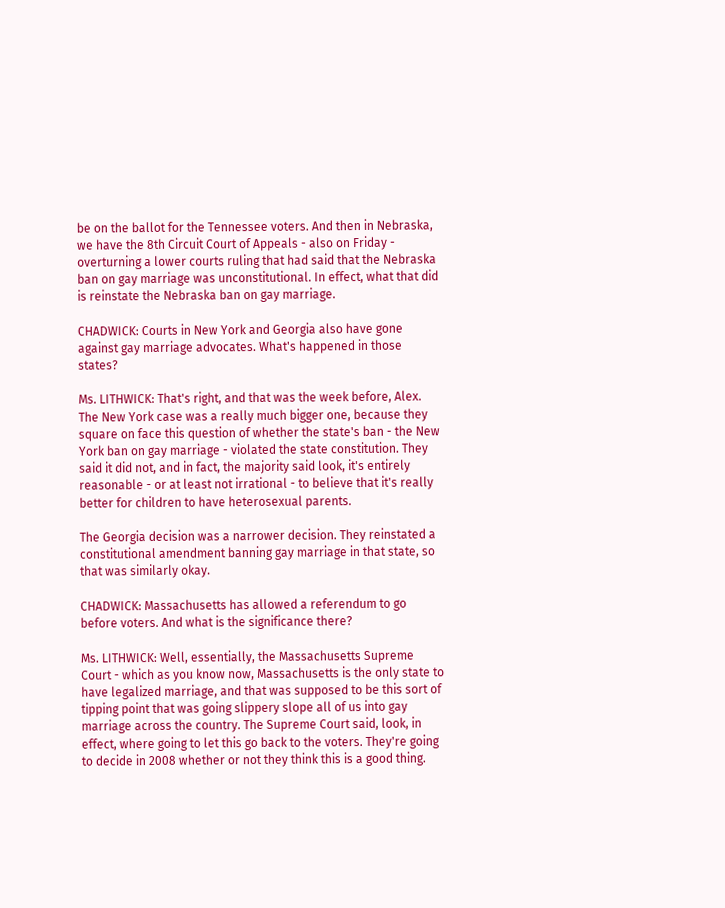be on the ballot for the Tennessee voters. And then in Nebraska, we have the 8th Circuit Court of Appeals - also on Friday - overturning a lower courts ruling that had said that the Nebraska ban on gay marriage was unconstitutional. In effect, what that did is reinstate the Nebraska ban on gay marriage.

CHADWICK: Courts in New York and Georgia also have gone against gay marriage advocates. What's happened in those states?

Ms. LITHWICK: That's right, and that was the week before, Alex. The New York case was a really much bigger one, because they square on face this question of whether the state's ban - the New York ban on gay marriage - violated the state constitution. They said it did not, and in fact, the majority said look, it's entirely reasonable - or at least not irrational - to believe that it's really better for children to have heterosexual parents.

The Georgia decision was a narrower decision. They reinstated a constitutional amendment banning gay marriage in that state, so that was similarly okay.

CHADWICK: Massachusetts has allowed a referendum to go before voters. And what is the significance there?

Ms. LITHWICK: Well, essentially, the Massachusetts Supreme Court - which as you know now, Massachusetts is the only state to have legalized marriage, and that was supposed to be this sort of tipping point that was going slippery slope all of us into gay marriage across the country. The Supreme Court said, look, in effect, where going to let this go back to the voters. They're going to decide in 2008 whether or not they think this is a good thing.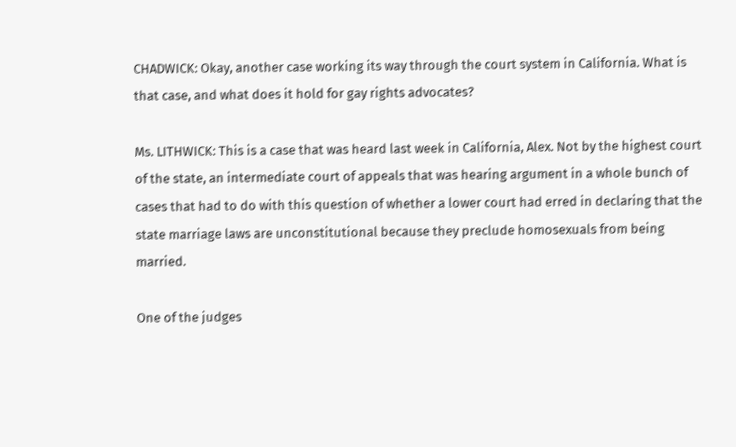CHADWICK: Okay, another case working its way through the court system in California. What is that case, and what does it hold for gay rights advocates?

Ms. LITHWICK: This is a case that was heard last week in California, Alex. Not by the highest court of the state, an intermediate court of appeals that was hearing argument in a whole bunch of cases that had to do with this question of whether a lower court had erred in declaring that the state marriage laws are unconstitutional because they preclude homosexuals from being married.

One of the judges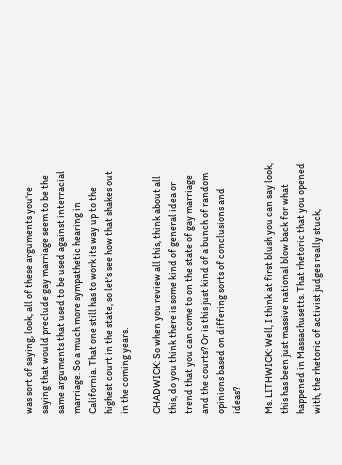was sort of saying, look, all of these arguments you're saying that would preclude gay marriage seem to be the same arguments that used to be used against interracial marriage. So a much more sympathetic hearing in California. That one still has to work its way up to the highest court in the state, so let's see how that shakes out in the coming years.

CHADWICK: So when you review all this, think about all this, do you think there is some kind of general idea or trend that you can come to on the state of gay marriage and the courts? Or is this just kind of a bunch of random opinions based on differing sorts of conclusions and ideas?

Ms. LITHWICK: Well, I think at first blush you can say look, this has been just massive national blow back for what happened in Massachusetts. That rhetoric that you opened with, the rhetoric of activist judges really stuck,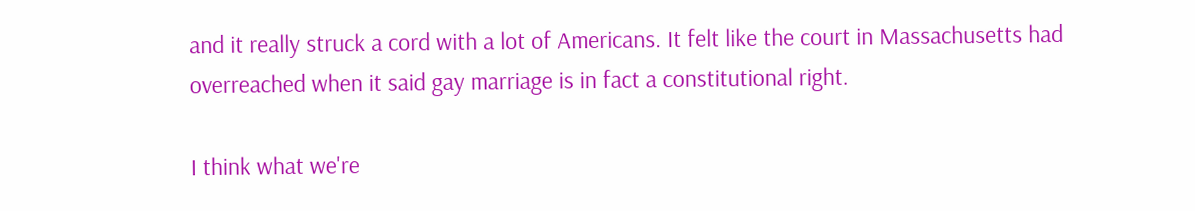and it really struck a cord with a lot of Americans. It felt like the court in Massachusetts had overreached when it said gay marriage is in fact a constitutional right.

I think what we're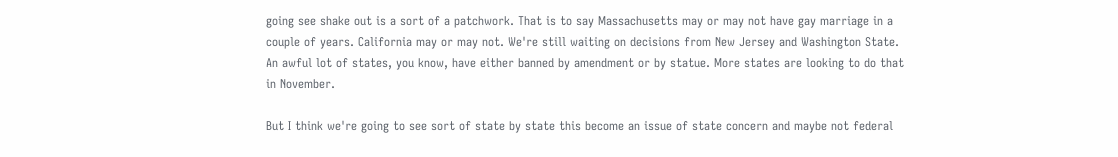going see shake out is a sort of a patchwork. That is to say Massachusetts may or may not have gay marriage in a couple of years. California may or may not. We're still waiting on decisions from New Jersey and Washington State. An awful lot of states, you know, have either banned by amendment or by statue. More states are looking to do that in November.

But I think we're going to see sort of state by state this become an issue of state concern and maybe not federal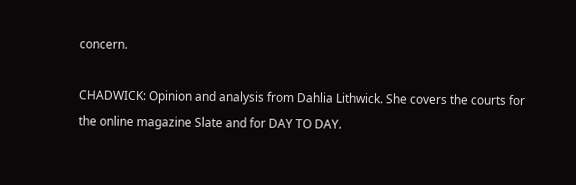concern.

CHADWICK: Opinion and analysis from Dahlia Lithwick. She covers the courts for the online magazine Slate and for DAY TO DAY.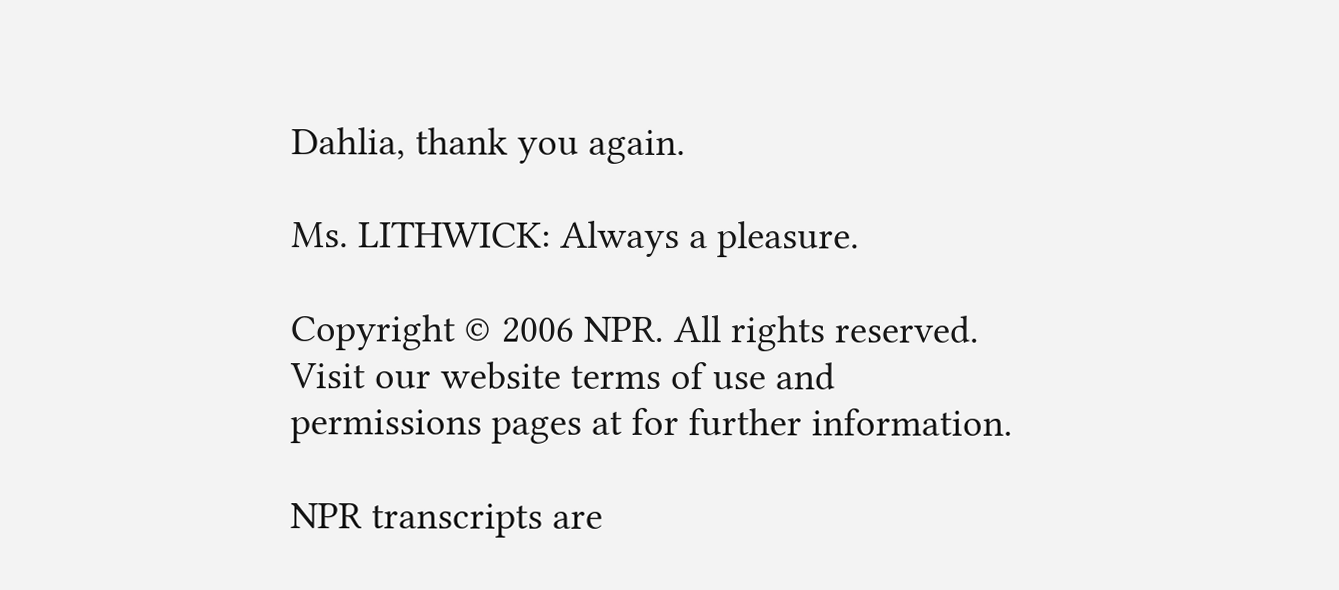Dahlia, thank you again.

Ms. LITHWICK: Always a pleasure.

Copyright © 2006 NPR. All rights reserved. Visit our website terms of use and permissions pages at for further information.

NPR transcripts are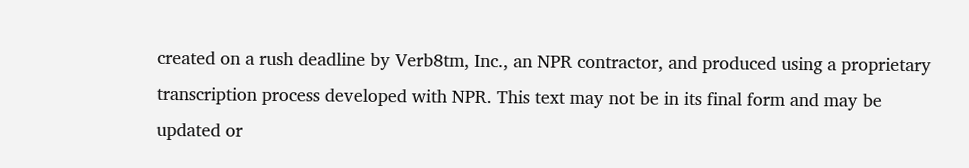created on a rush deadline by Verb8tm, Inc., an NPR contractor, and produced using a proprietary transcription process developed with NPR. This text may not be in its final form and may be updated or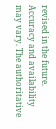revised in the future. Accuracy and availability may vary. The authoritative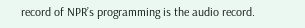record of NPR’s programming is the audio record.